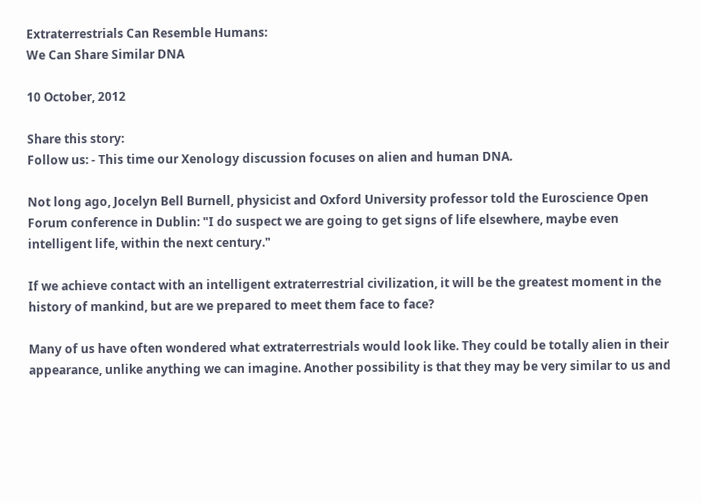Extraterrestrials Can Resemble Humans:
We Can Share Similar DNA

10 October, 2012

Share this story:
Follow us: - This time our Xenology discussion focuses on alien and human DNA.

Not long ago, Jocelyn Bell Burnell, physicist and Oxford University professor told the Euroscience Open Forum conference in Dublin: "I do suspect we are going to get signs of life elsewhere, maybe even intelligent life, within the next century."

If we achieve contact with an intelligent extraterrestrial civilization, it will be the greatest moment in the history of mankind, but are we prepared to meet them face to face?

Many of us have often wondered what extraterrestrials would look like. They could be totally alien in their appearance, unlike anything we can imagine. Another possibility is that they may be very similar to us and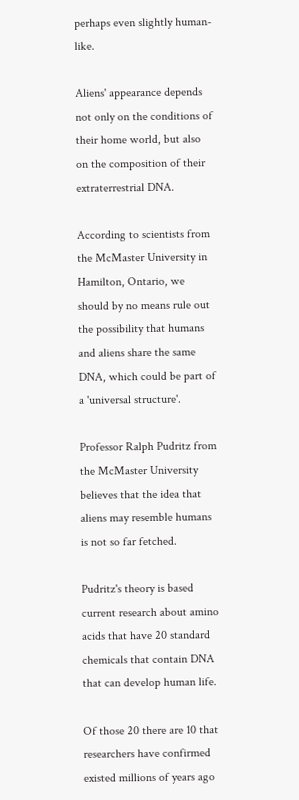perhaps even slightly human-like.

Aliens' appearance depends not only on the conditions of their home world, but also on the composition of their extraterrestrial DNA.

According to scientists from the McMaster University in Hamilton, Ontario, we should by no means rule out the possibility that humans and aliens share the same DNA, which could be part of a 'universal structure'.

Professor Ralph Pudritz from the McMaster University believes that the idea that aliens may resemble humans is not so far fetched.

Pudritz's theory is based current research about amino acids that have 20 standard chemicals that contain DNA that can develop human life.

Of those 20 there are 10 that researchers have confirmed existed millions of years ago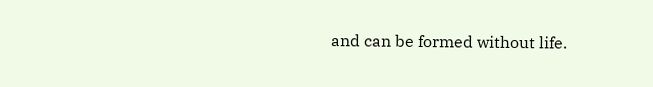and can be formed without life.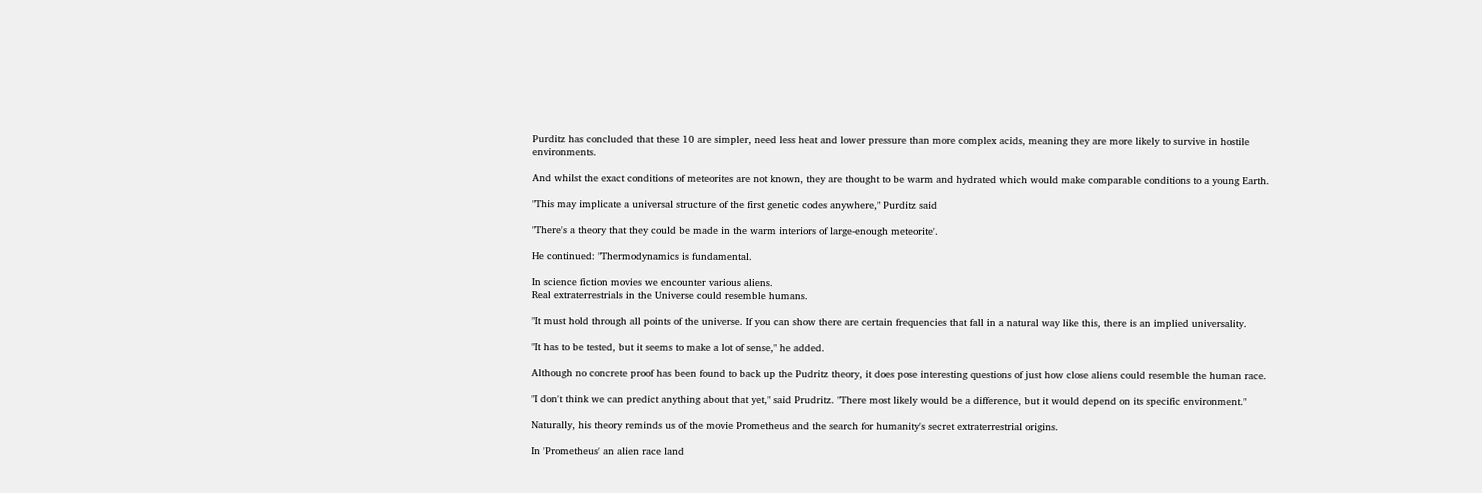Purditz has concluded that these 10 are simpler, need less heat and lower pressure than more complex acids, meaning they are more likely to survive in hostile environments.

And whilst the exact conditions of meteorites are not known, they are thought to be warm and hydrated which would make comparable conditions to a young Earth.

"This may implicate a universal structure of the first genetic codes anywhere," Purditz said

"There's a theory that they could be made in the warm interiors of large-enough meteorite'.

He continued: "Thermodynamics is fundamental.

In science fiction movies we encounter various aliens.
Real extraterrestrials in the Universe could resemble humans.

"It must hold through all points of the universe. If you can show there are certain frequencies that fall in a natural way like this, there is an implied universality.

"It has to be tested, but it seems to make a lot of sense," he added.

Although no concrete proof has been found to back up the Pudritz theory, it does pose interesting questions of just how close aliens could resemble the human race.

"I don't think we can predict anything about that yet," said Prudritz. "There most likely would be a difference, but it would depend on its specific environment."

Naturally, his theory reminds us of the movie Prometheus and the search for humanity's secret extraterrestrial origins.

In 'Prometheus' an alien race land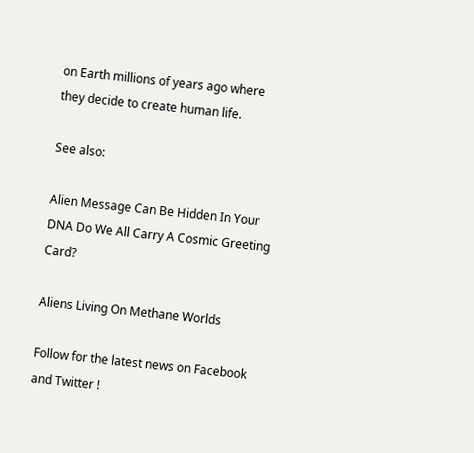on Earth millions of years ago where they decide to create human life.

See also:

Alien Message Can Be Hidden In Your DNA Do We All Carry A Cosmic Greeting Card?

Aliens Living On Methane Worlds

Follow for the latest news on Facebook and Twitter !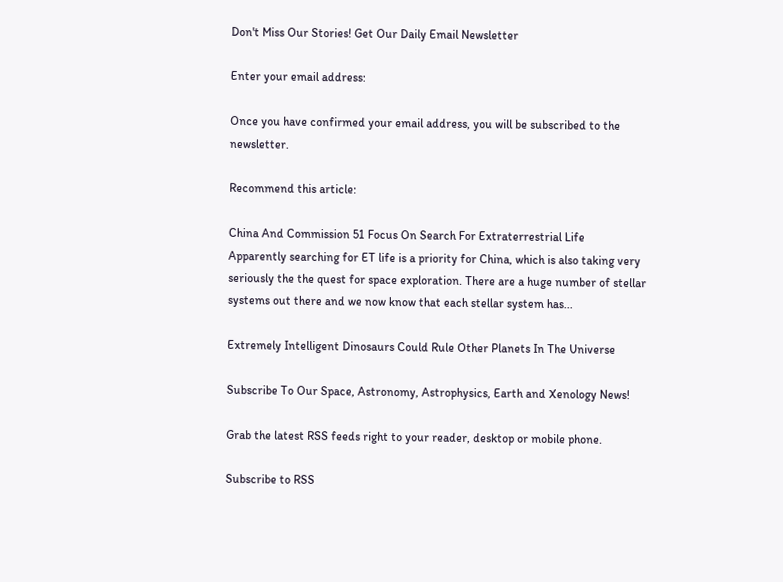Don't Miss Our Stories! Get Our Daily Email Newsletter

Enter your email address:

Once you have confirmed your email address, you will be subscribed to the newsletter.

Recommend this article:

China And Commission 51 Focus On Search For Extraterrestrial Life
Apparently searching for ET life is a priority for China, which is also taking very seriously the the quest for space exploration. There are a huge number of stellar systems out there and we now know that each stellar system has...

Extremely Intelligent Dinosaurs Could Rule Other Planets In The Universe

Subscribe To Our Space, Astronomy, Astrophysics, Earth and Xenology News!

Grab the latest RSS feeds right to your reader, desktop or mobile phone.

Subscribe to RSS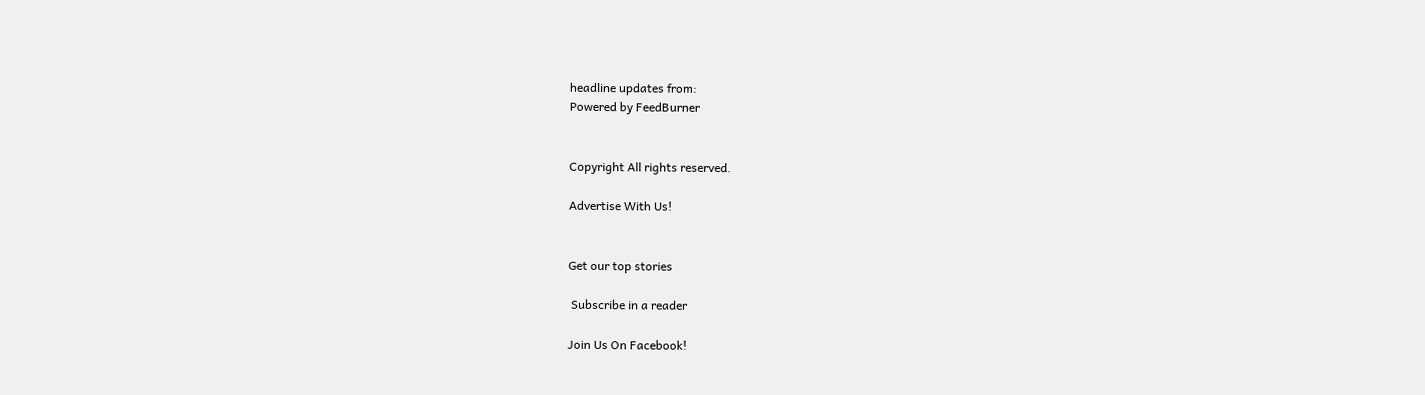headline updates from:
Powered by FeedBurner


Copyright All rights reserved.

Advertise With Us!


Get our top stories

 Subscribe in a reader

Join Us On Facebook!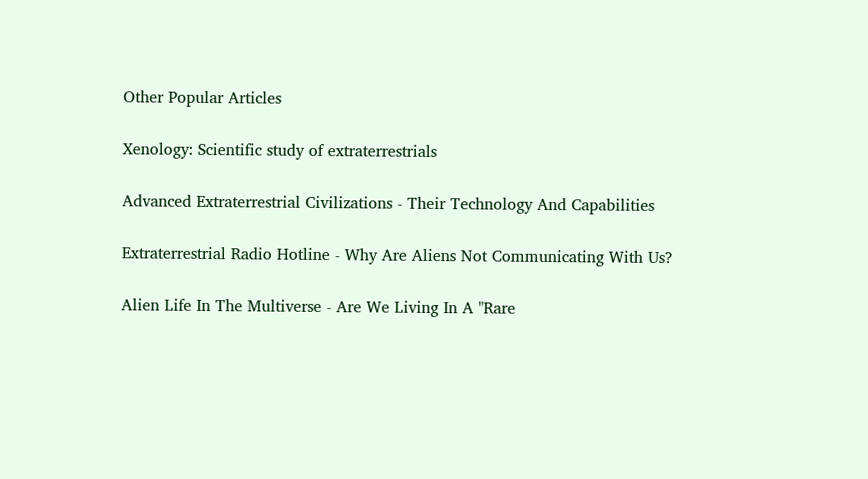Other Popular Articles

Xenology: Scientific study of extraterrestrials

Advanced Extraterrestrial Civilizations - Their Technology And Capabilities

Extraterrestrial Radio Hotline - Why Are Aliens Not Communicating With Us?

Alien Life In The Multiverse - Are We Living In A "Rare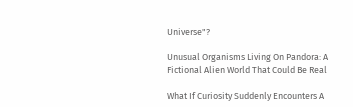Universe"?

Unusual Organisms Living On Pandora: A Fictional Alien World That Could Be Real

What If Curiosity Suddenly Encounters A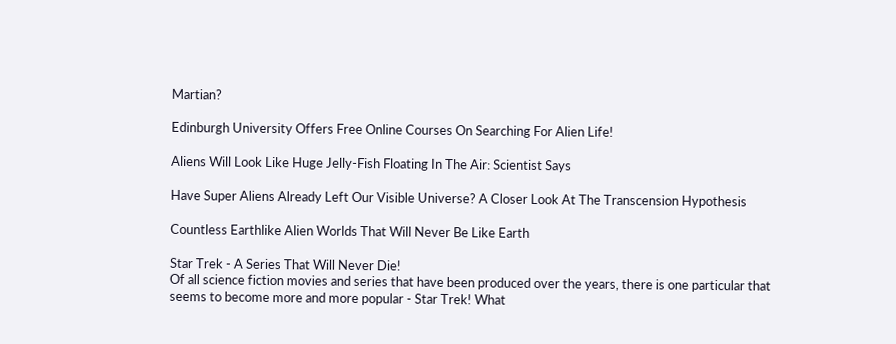Martian?

Edinburgh University Offers Free Online Courses On Searching For Alien Life!

Aliens Will Look Like Huge Jelly-Fish Floating In The Air: Scientist Says

Have Super Aliens Already Left Our Visible Universe? A Closer Look At The Transcension Hypothesis

Countless Earthlike Alien Worlds That Will Never Be Like Earth

Star Trek - A Series That Will Never Die!
Of all science fiction movies and series that have been produced over the years, there is one particular that seems to become more and more popular - Star Trek! What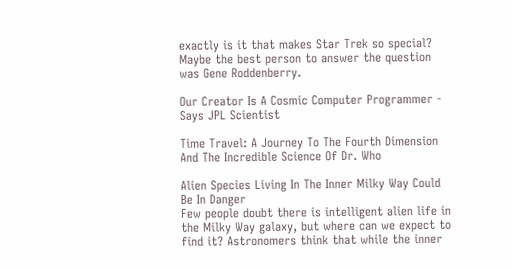exactly is it that makes Star Trek so special? Maybe the best person to answer the question was Gene Roddenberry.

Our Creator Is A Cosmic Computer Programmer - Says JPL Scientist

Time Travel: A Journey To The Fourth Dimension And The Incredible Science Of Dr. Who

Alien Species Living In The Inner Milky Way Could Be In Danger
Few people doubt there is intelligent alien life in the Milky Way galaxy, but where can we expect to find it? Astronomers think that while the inner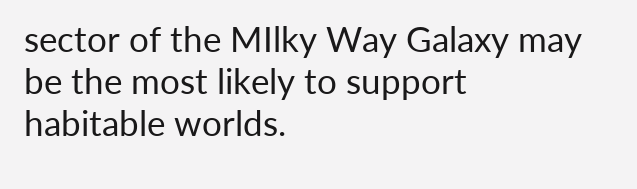sector of the MIlky Way Galaxy may be the most likely to support habitable worlds.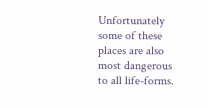Unfortunately some of these places are also most dangerous to all life-forms.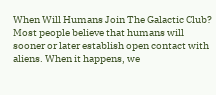When Will Humans Join The Galactic Club?
Most people believe that humans will sooner or later establish open contact with aliens. When it happens, we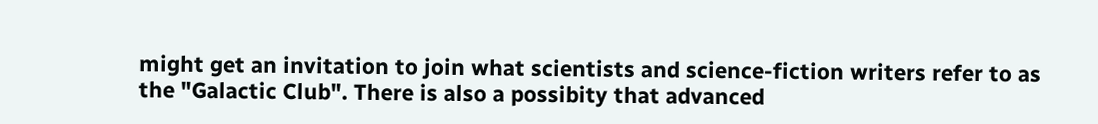might get an invitation to join what scientists and science-fiction writers refer to as the "Galactic Club". There is also a possibity that advanced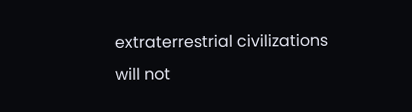extraterrestrial civilizations will not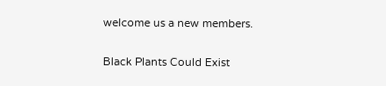welcome us a new members.

Black Plants Could Exist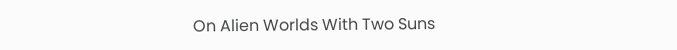On Alien Worlds With Two Suns